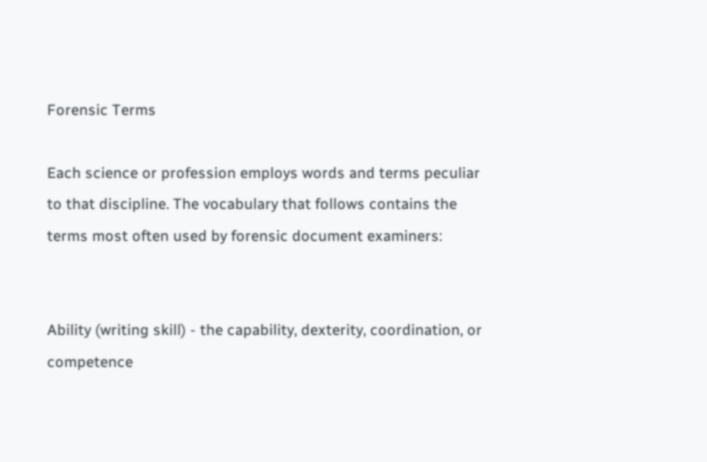Forensic Terms

Each science or profession employs words and terms peculiar to that discipline. The vocabulary that follows contains the terms most often used by forensic document examiners:


Ability (writing skill) - the capability, dexterity, coordination, or competence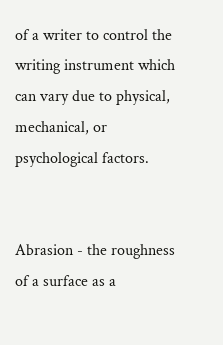of a writer to control the writing instrument which can vary due to physical, mechanical, or psychological factors.


Abrasion - the roughness of a surface as a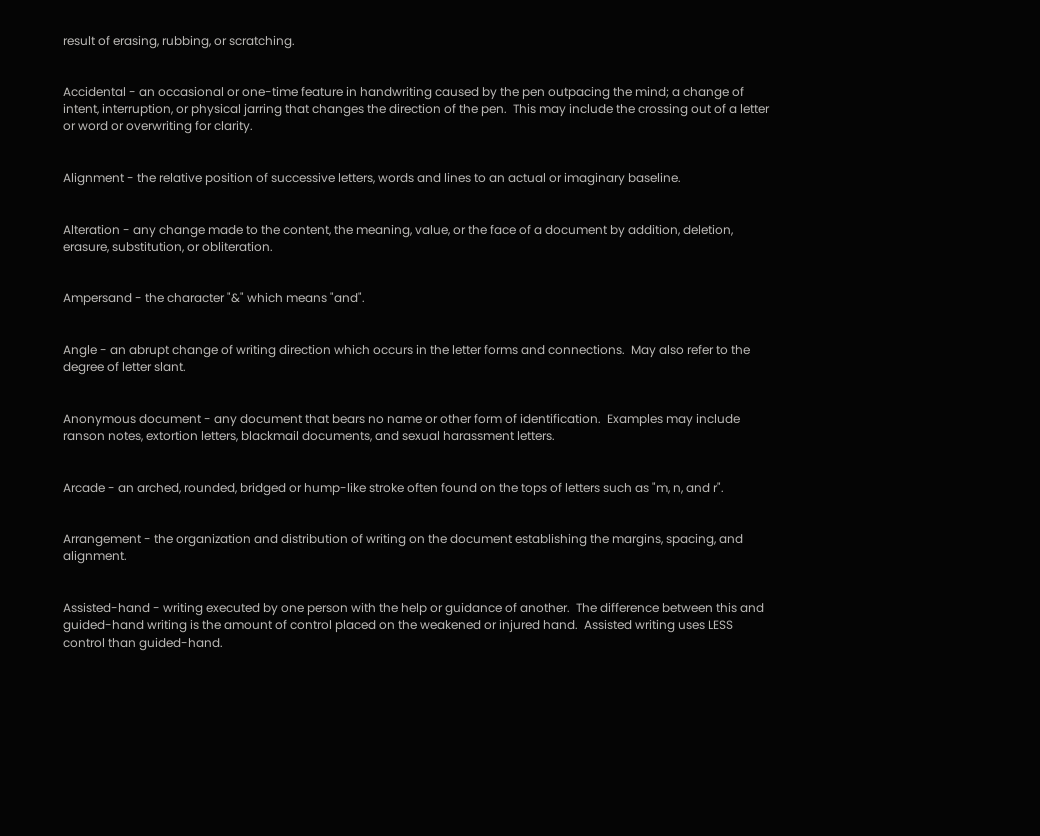result of erasing, rubbing, or scratching.


Accidental - an occasional or one-time feature in handwriting caused by the pen outpacing the mind; a change of intent, interruption, or physical jarring that changes the direction of the pen.  This may include the crossing out of a letter or word or overwriting for clarity.


Alignment - the relative position of successive letters, words and lines to an actual or imaginary baseline.


Alteration - any change made to the content, the meaning, value, or the face of a document by addition, deletion, erasure, substitution, or obliteration.


Ampersand - the character "&" which means "and".


Angle - an abrupt change of writing direction which occurs in the letter forms and connections.  May also refer to the degree of letter slant.


Anonymous document - any document that bears no name or other form of identification.  Examples may include ranson notes, extortion letters, blackmail documents, and sexual harassment letters.


Arcade - an arched, rounded, bridged or hump-like stroke often found on the tops of letters such as "m, n, and r".


Arrangement - the organization and distribution of writing on the document establishing the margins, spacing, and alignment.


Assisted-hand - writing executed by one person with the help or guidance of another.  The difference between this and guided-hand writing is the amount of control placed on the weakened or injured hand.  Assisted writing uses LESS control than guided-hand.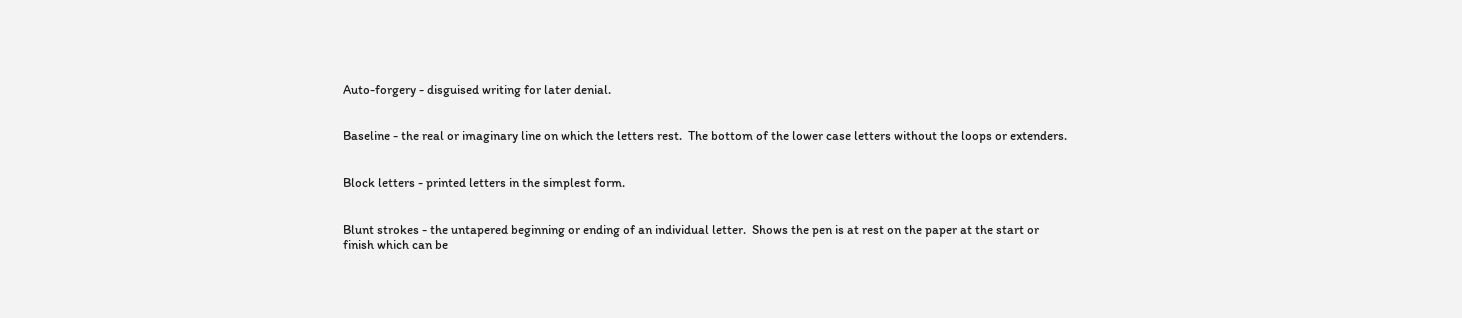Auto-forgery - disguised writing for later denial.


Baseline - the real or imaginary line on which the letters rest.  The bottom of the lower case letters without the loops or extenders.


Block letters - printed letters in the simplest form.


Blunt strokes - the untapered beginning or ending of an individual letter.  Shows the pen is at rest on the paper at the start or finish which can be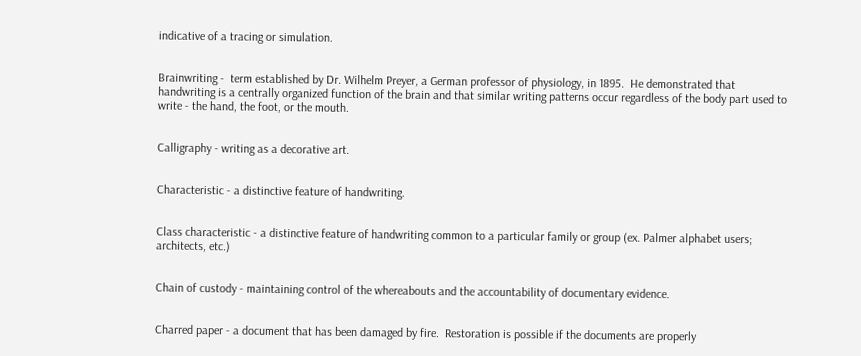indicative of a tracing or simulation.


Brainwriting -  term established by Dr. Wilhelm Preyer, a German professor of physiology, in 1895.  He demonstrated that handwriting is a centrally organized function of the brain and that similar writing patterns occur regardless of the body part used to write - the hand, the foot, or the mouth.


Calligraphy - writing as a decorative art.


Characteristic - a distinctive feature of handwriting.


Class characteristic - a distinctive feature of handwriting common to a particular family or group (ex. Palmer alphabet users; architects, etc.)


Chain of custody - maintaining control of the whereabouts and the accountability of documentary evidence.


Charred paper - a document that has been damaged by fire.  Restoration is possible if the documents are properly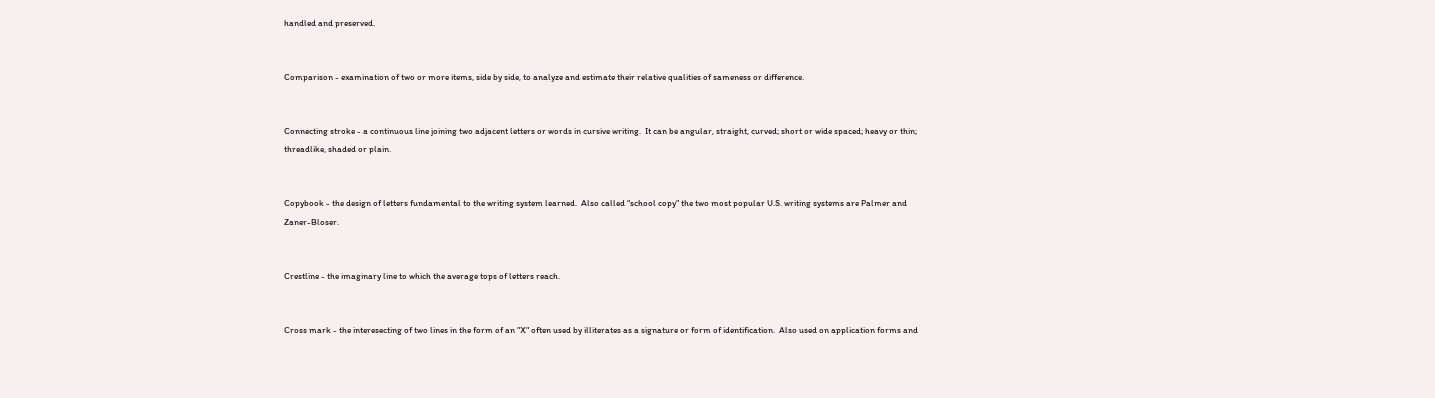handled and preserved.


Comparison - examination of two or more items, side by side, to analyze and estimate their relative qualities of sameness or difference.


Connecting stroke - a continuous line joining two adjacent letters or words in cursive writing.  It can be angular, straight, curved; short or wide spaced; heavy or thin; threadlike, shaded or plain.


Copybook - the design of letters fundamental to the writing system learned.  Also called "school copy" the two most popular U.S. writing systems are Palmer and Zaner-Bloser.


Crestline - the imaginary line to which the average tops of letters reach.


Cross mark - the interesecting of two lines in the form of an "X" often used by illiterates as a signature or form of identification.  Also used on application forms and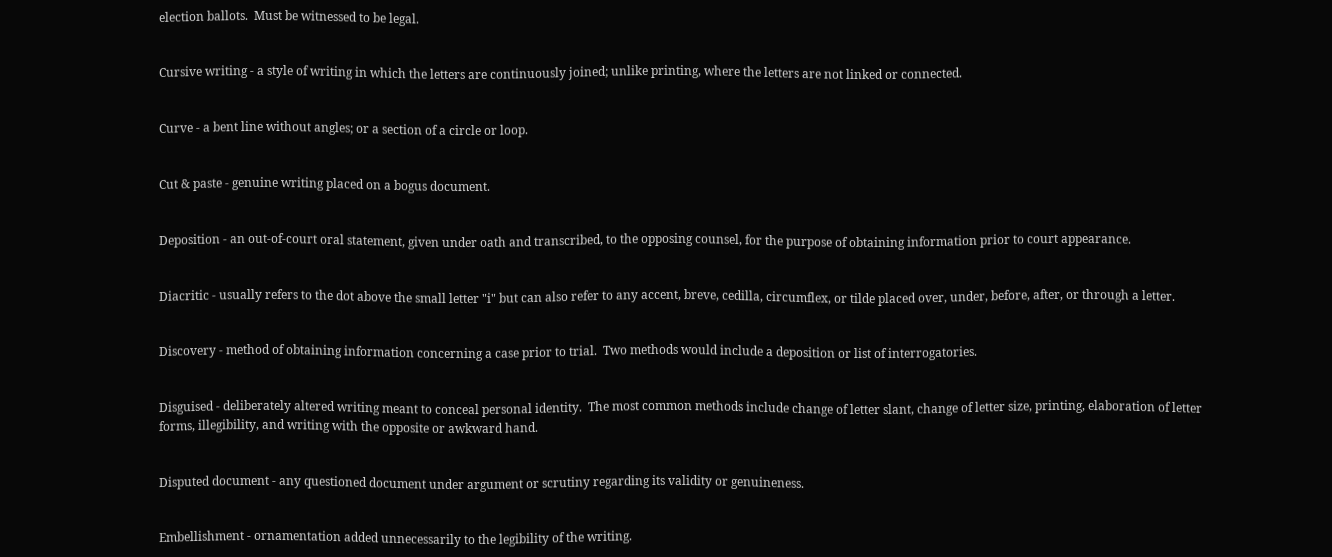election ballots.  Must be witnessed to be legal.


Cursive writing - a style of writing in which the letters are continuously joined; unlike printing, where the letters are not linked or connected.


Curve - a bent line without angles; or a section of a circle or loop.


Cut & paste - genuine writing placed on a bogus document.


Deposition - an out-of-court oral statement, given under oath and transcribed, to the opposing counsel, for the purpose of obtaining information prior to court appearance.


Diacritic - usually refers to the dot above the small letter "i" but can also refer to any accent, breve, cedilla, circumflex, or tilde placed over, under, before, after, or through a letter.


Discovery - method of obtaining information concerning a case prior to trial.  Two methods would include a deposition or list of interrogatories.


Disguised - deliberately altered writing meant to conceal personal identity.  The most common methods include change of letter slant, change of letter size, printing, elaboration of letter forms, illegibility, and writing with the opposite or awkward hand.


Disputed document - any questioned document under argument or scrutiny regarding its validity or genuineness.


Embellishment - ornamentation added unnecessarily to the legibility of the writing.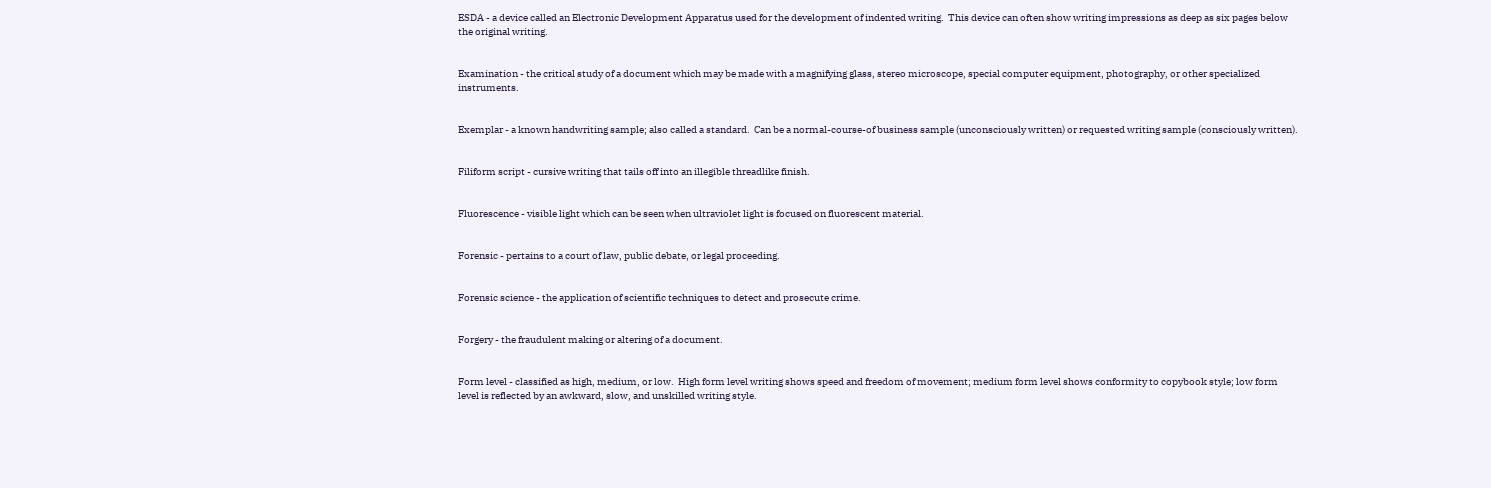ESDA - a device called an Electronic Development Apparatus used for the development of indented writing.  This device can often show writing impressions as deep as six pages below the original writing.


Examination - the critical study of a document which may be made with a magnifying glass, stereo microscope, special computer equipment, photography, or other specialized instruments.


Exemplar - a known handwriting sample; also called a standard.  Can be a normal-course-of business sample (unconsciously written) or requested writing sample (consciously written).


Filiform script - cursive writing that tails off into an illegible threadlike finish.


Fluorescence - visible light which can be seen when ultraviolet light is focused on fluorescent material.


Forensic - pertains to a court of law, public debate, or legal proceeding.


Forensic science - the application of scientific techniques to detect and prosecute crime.


Forgery - the fraudulent making or altering of a document.


Form level - classified as high, medium, or low.  High form level writing shows speed and freedom of movement; medium form level shows conformity to copybook style; low form level is reflected by an awkward, slow, and unskilled writing style.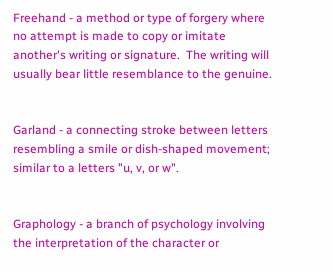Freehand - a method or type of forgery where no attempt is made to copy or imitate another's writing or signature.  The writing will usually bear little resemblance to the genuine.


Garland - a connecting stroke between letters resembling a smile or dish-shaped movement; similar to a letters "u, v, or w".


Graphology - a branch of psychology involving the interpretation of the character or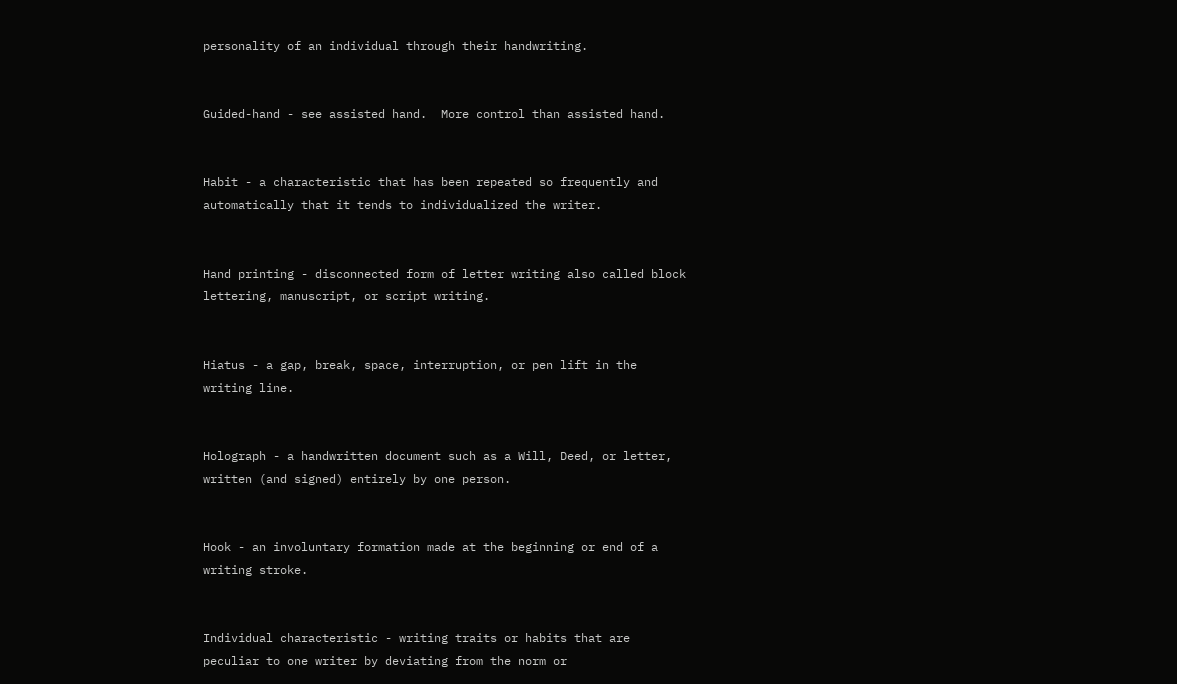personality of an individual through their handwriting.


Guided-hand - see assisted hand.  More control than assisted hand.


Habit - a characteristic that has been repeated so frequently and automatically that it tends to individualized the writer.


Hand printing - disconnected form of letter writing also called block lettering, manuscript, or script writing.


Hiatus - a gap, break, space, interruption, or pen lift in the writing line.


Holograph - a handwritten document such as a Will, Deed, or letter, written (and signed) entirely by one person.


Hook - an involuntary formation made at the beginning or end of a writing stroke.


Individual characteristic - writing traits or habits that are peculiar to one writer by deviating from the norm or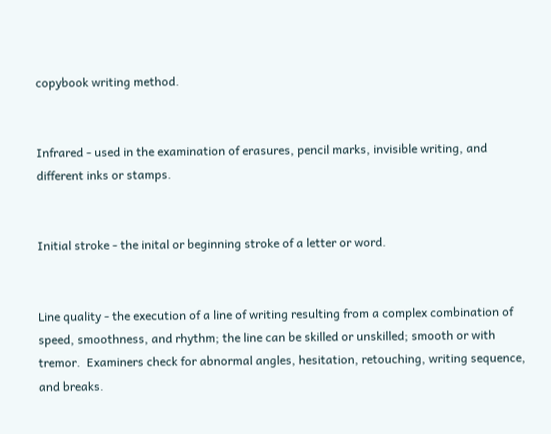copybook writing method.


Infrared - used in the examination of erasures, pencil marks, invisible writing, and different inks or stamps.


Initial stroke - the inital or beginning stroke of a letter or word.


Line quality - the execution of a line of writing resulting from a complex combination of speed, smoothness, and rhythm; the line can be skilled or unskilled; smooth or with tremor.  Examiners check for abnormal angles, hesitation, retouching, writing sequence, and breaks.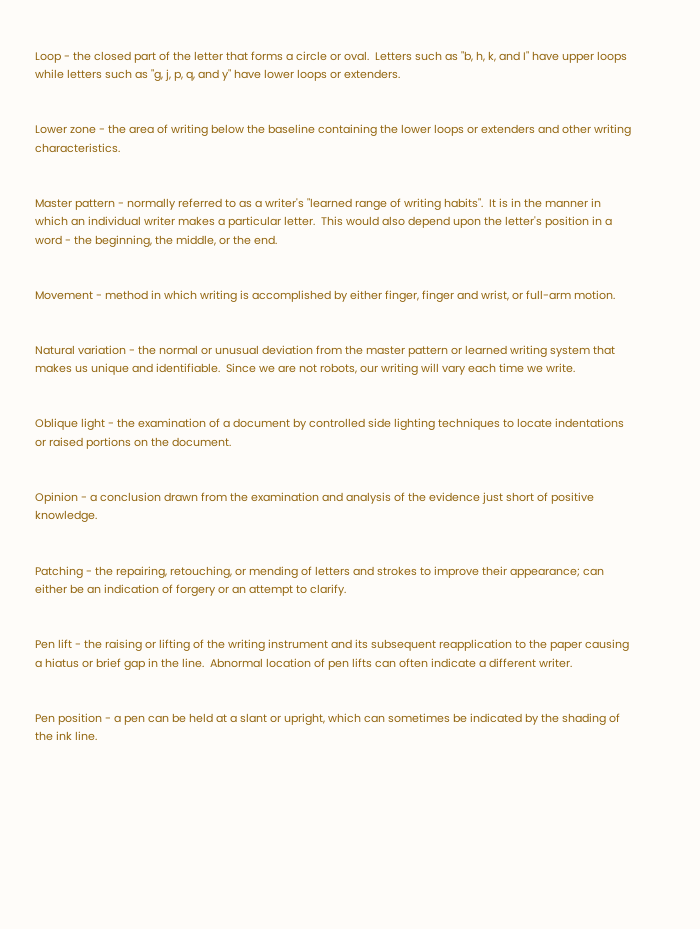Loop - the closed part of the letter that forms a circle or oval.  Letters such as "b, h, k, and I" have upper loops while letters such as "g, j, p, q, and y" have lower loops or extenders.


Lower zone - the area of writing below the baseline containing the lower loops or extenders and other writing characteristics.


Master pattern - normally referred to as a writer's "learned range of writing habits".  It is in the manner in which an individual writer makes a particular letter.  This would also depend upon the letter's position in a word - the beginning, the middle, or the end.


Movement - method in which writing is accomplished by either finger, finger and wrist, or full-arm motion.


Natural variation - the normal or unusual deviation from the master pattern or learned writing system that makes us unique and identifiable.  Since we are not robots, our writing will vary each time we write.


Oblique light - the examination of a document by controlled side lighting techniques to locate indentations or raised portions on the document.


Opinion - a conclusion drawn from the examination and analysis of the evidence just short of positive knowledge.


Patching - the repairing, retouching, or mending of letters and strokes to improve their appearance; can either be an indication of forgery or an attempt to clarify.


Pen lift - the raising or lifting of the writing instrument and its subsequent reapplication to the paper causing a hiatus or brief gap in the line.  Abnormal location of pen lifts can often indicate a different writer.


Pen position - a pen can be held at a slant or upright, which can sometimes be indicated by the shading of the ink line.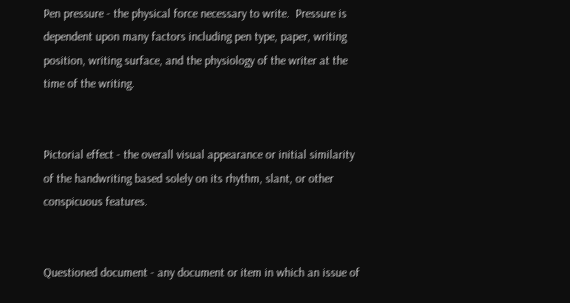Pen pressure - the physical force necessary to write.  Pressure is dependent upon many factors including pen type, paper, writing position, writing surface, and the physiology of the writer at the time of the writing.


Pictorial effect - the overall visual appearance or initial similarity of the handwriting based solely on its rhythm, slant, or other conspicuous features.


Questioned document - any document or item in which an issue of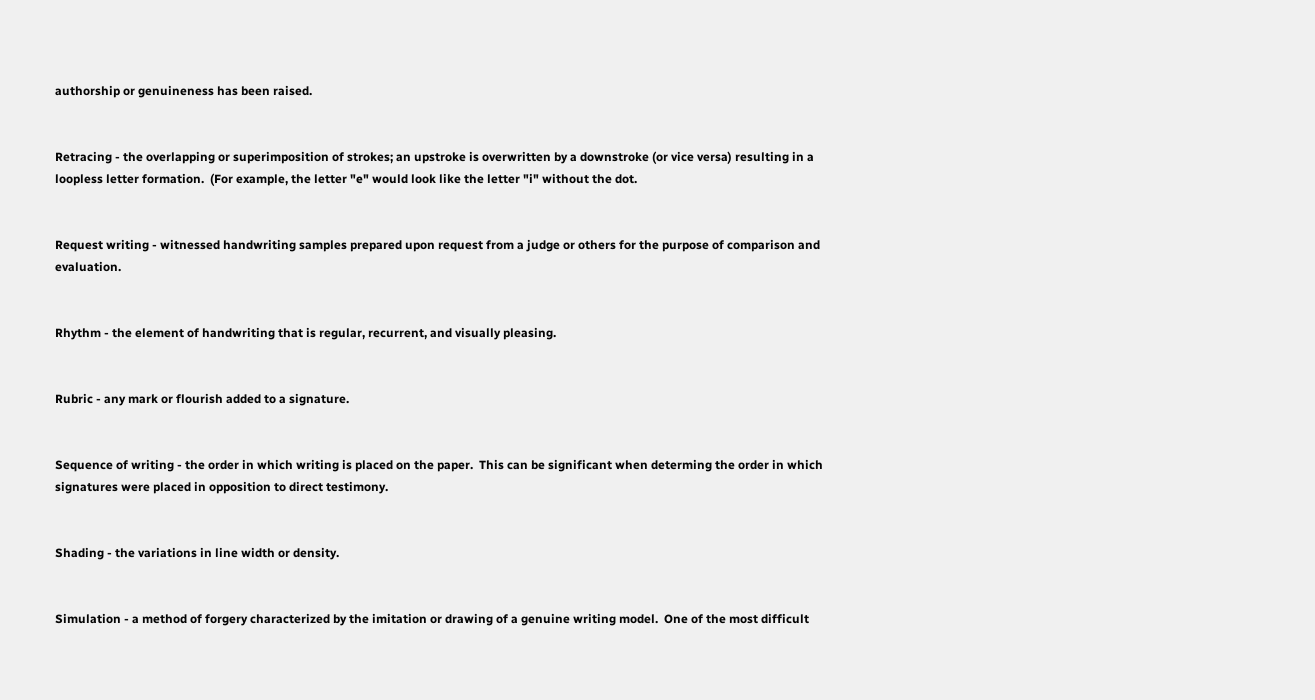authorship or genuineness has been raised.


Retracing - the overlapping or superimposition of strokes; an upstroke is overwritten by a downstroke (or vice versa) resulting in a loopless letter formation.  (For example, the letter "e" would look like the letter "i" without the dot.


Request writing - witnessed handwriting samples prepared upon request from a judge or others for the purpose of comparison and evaluation.


Rhythm - the element of handwriting that is regular, recurrent, and visually pleasing.


Rubric - any mark or flourish added to a signature.


Sequence of writing - the order in which writing is placed on the paper.  This can be significant when determing the order in which signatures were placed in opposition to direct testimony.


Shading - the variations in line width or density.


Simulation - a method of forgery characterized by the imitation or drawing of a genuine writing model.  One of the most difficult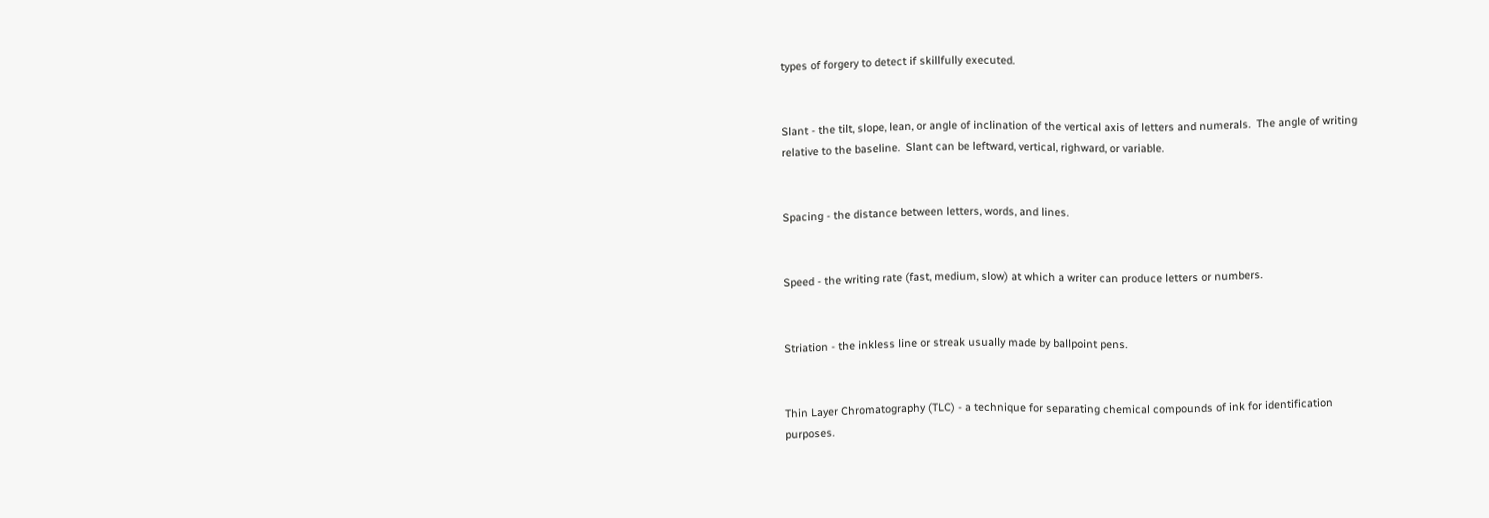types of forgery to detect if skillfully executed.


Slant - the tilt, slope, lean, or angle of inclination of the vertical axis of letters and numerals.  The angle of writing relative to the baseline.  Slant can be leftward, vertical, righward, or variable.


Spacing - the distance between letters, words, and lines.


Speed - the writing rate (fast, medium, slow) at which a writer can produce letters or numbers.


Striation - the inkless line or streak usually made by ballpoint pens.


Thin Layer Chromatography (TLC) - a technique for separating chemical compounds of ink for identification purposes.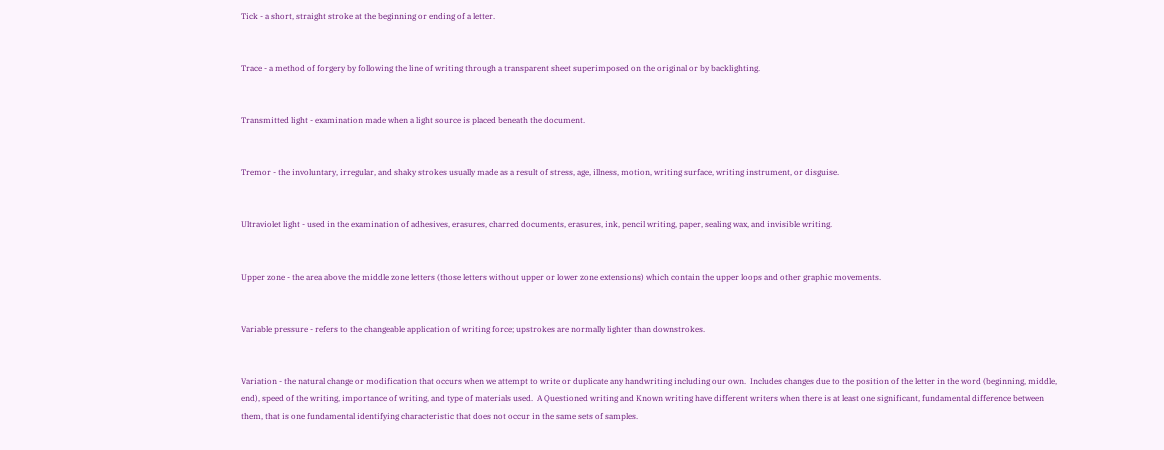Tick - a short, straight stroke at the beginning or ending of a letter.


Trace - a method of forgery by following the line of writing through a transparent sheet superimposed on the original or by backlighting.


Transmitted light - examination made when a light source is placed beneath the document.


Tremor - the involuntary, irregular, and shaky strokes usually made as a result of stress, age, illness, motion, writing surface, writing instrument, or disguise.


Ultraviolet light - used in the examination of adhesives, erasures, charred documents, erasures, ink, pencil writing, paper, sealing wax, and invisible writing.


Upper zone - the area above the middle zone letters (those letters without upper or lower zone extensions) which contain the upper loops and other graphic movements.


Variable pressure - refers to the changeable application of writing force; upstrokes are normally lighter than downstrokes.


Variation - the natural change or modification that occurs when we attempt to write or duplicate any handwriting including our own.  Includes changes due to the position of the letter in the word (beginning, middle, end), speed of the writing, importance of writing, and type of materials used.  A Questioned writing and Known writing have different writers when there is at least one significant, fundamental difference between them, that is one fundamental identifying characteristic that does not occur in the same sets of samples.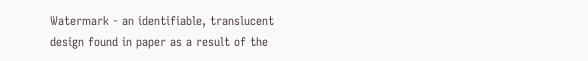Watermark - an identifiable, translucent design found in paper as a result of the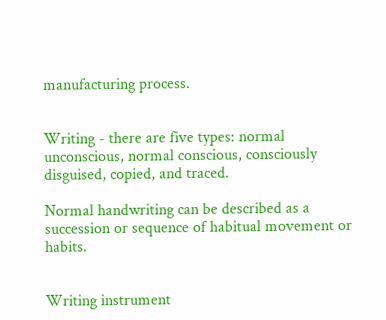manufacturing process.


Writing - there are five types: normal unconscious, normal conscious, consciously disguised, copied, and traced.

Normal handwriting can be described as a succession or sequence of habitual movement or habits.


Writing instrument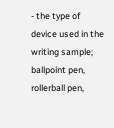- the type of device used in the writing sample; ballpoint pen, rollerball pen,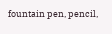fountain pen, pencil,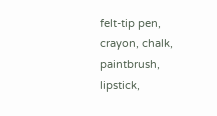felt-tip pen, crayon, chalk, paintbrush, lipstick,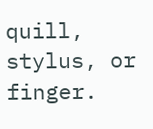quill, stylus, or finger.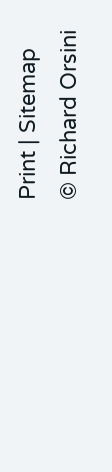Print | Sitemap
© Richard Orsini